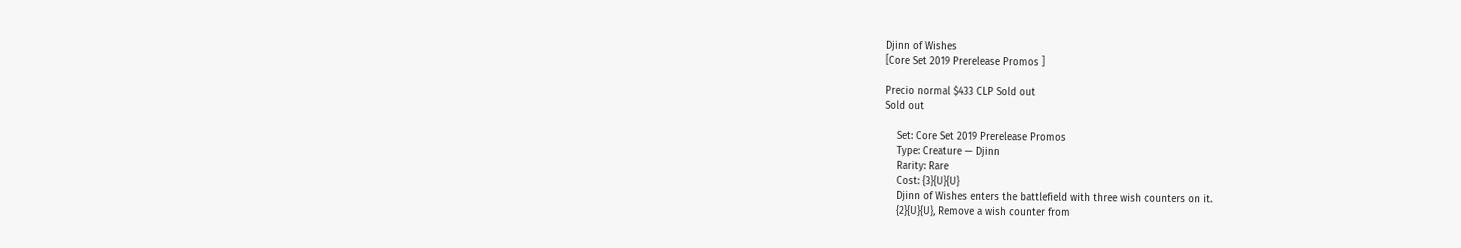Djinn of Wishes
[Core Set 2019 Prerelease Promos ]

Precio normal $433 CLP Sold out
Sold out

    Set: Core Set 2019 Prerelease Promos
    Type: Creature — Djinn
    Rarity: Rare
    Cost: {3}{U}{U}
    Djinn of Wishes enters the battlefield with three wish counters on it.
    {2}{U}{U}, Remove a wish counter from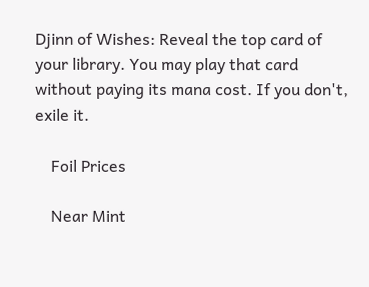Djinn of Wishes: Reveal the top card of your library. You may play that card without paying its mana cost. If you don't, exile it.

    Foil Prices

    Near Mint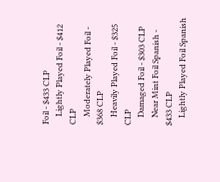Foil - $433 CLP
    Lightly Played Foil - $412 CLP
    Moderately Played Foil - $368 CLP
    Heavily Played Foil - $325 CLP
    Damaged Foil - $303 CLP
    Near Mint Foil Spanish - $433 CLP
    Lightly Played Foil Spanish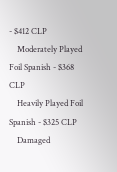- $412 CLP
    Moderately Played Foil Spanish - $368 CLP
    Heavily Played Foil Spanish - $325 CLP
    Damaged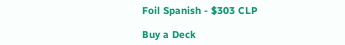Foil Spanish - $303 CLP

Buy a Deck